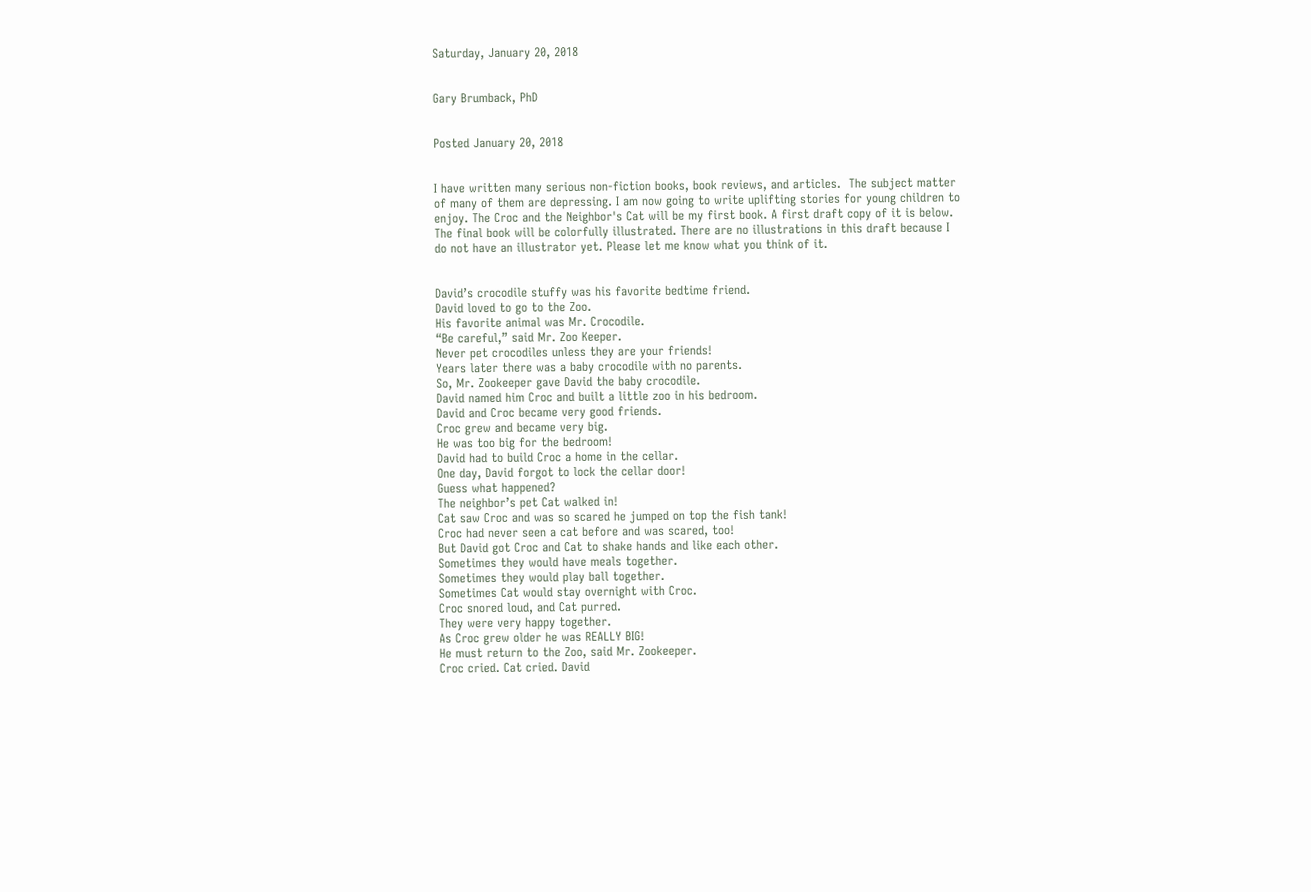Saturday, January 20, 2018


Gary Brumback, PhD


Posted January 20, 2018


I have written many serious non-fiction books, book reviews, and articles.  The subject matter of many of them are depressing. I am now going to write uplifting stories for young children to enjoy. The Croc and the Neighbor's Cat will be my first book. A first draft copy of it is below. The final book will be colorfully illustrated. There are no illustrations in this draft because I do not have an illustrator yet. Please let me know what you think of it.


David’s crocodile stuffy was his favorite bedtime friend.
David loved to go to the Zoo.
His favorite animal was Mr. Crocodile.
“Be careful,” said Mr. Zoo Keeper.
Never pet crocodiles unless they are your friends!
Years later there was a baby crocodile with no parents.
So, Mr. Zookeeper gave David the baby crocodile.
David named him Croc and built a little zoo in his bedroom.
David and Croc became very good friends.
Croc grew and became very big.
He was too big for the bedroom!
David had to build Croc a home in the cellar.
One day, David forgot to lock the cellar door!
Guess what happened?
The neighbor’s pet Cat walked in!
Cat saw Croc and was so scared he jumped on top the fish tank!
Croc had never seen a cat before and was scared, too!
But David got Croc and Cat to shake hands and like each other.
Sometimes they would have meals together.
Sometimes they would play ball together.
Sometimes Cat would stay overnight with Croc.
Croc snored loud, and Cat purred.
They were very happy together.
As Croc grew older he was REALLY BIG!
He must return to the Zoo, said Mr. Zookeeper.
Croc cried. Cat cried. David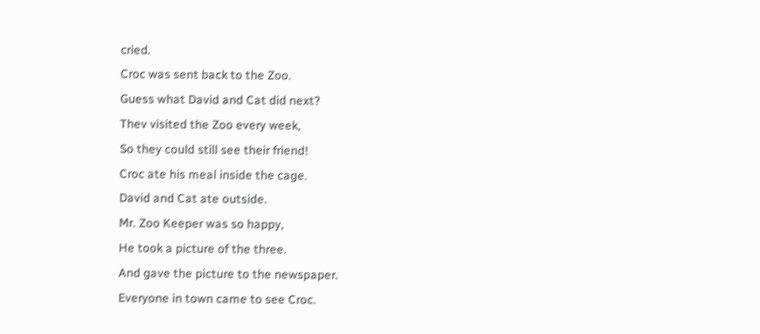cried.
Croc was sent back to the Zoo.
Guess what David and Cat did next?
Thev visited the Zoo every week,
So they could still see their friend!
Croc ate his meal inside the cage.
David and Cat ate outside.
Mr. Zoo Keeper was so happy,
He took a picture of the three.
And gave the picture to the newspaper.
Everyone in town came to see Croc.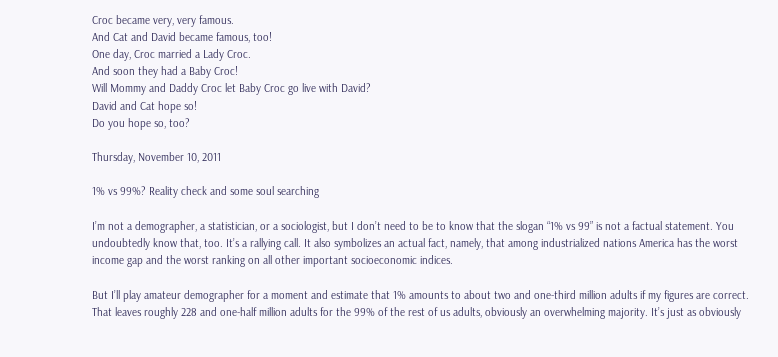Croc became very, very famous.
And Cat and David became famous, too!
One day, Croc married a Lady Croc.
And soon they had a Baby Croc!
Will Mommy and Daddy Croc let Baby Croc go live with David?
David and Cat hope so!
Do you hope so, too?

Thursday, November 10, 2011

1% vs 99%? Reality check and some soul searching

I’m not a demographer, a statistician, or a sociologist, but I don’t need to be to know that the slogan “1% vs 99” is not a factual statement. You undoubtedly know that, too. It’s a rallying call. It also symbolizes an actual fact, namely, that among industrialized nations America has the worst income gap and the worst ranking on all other important socioeconomic indices.

But I’ll play amateur demographer for a moment and estimate that 1% amounts to about two and one-third million adults if my figures are correct. That leaves roughly 228 and one-half million adults for the 99% of the rest of us adults, obviously an overwhelming majority. It’s just as obviously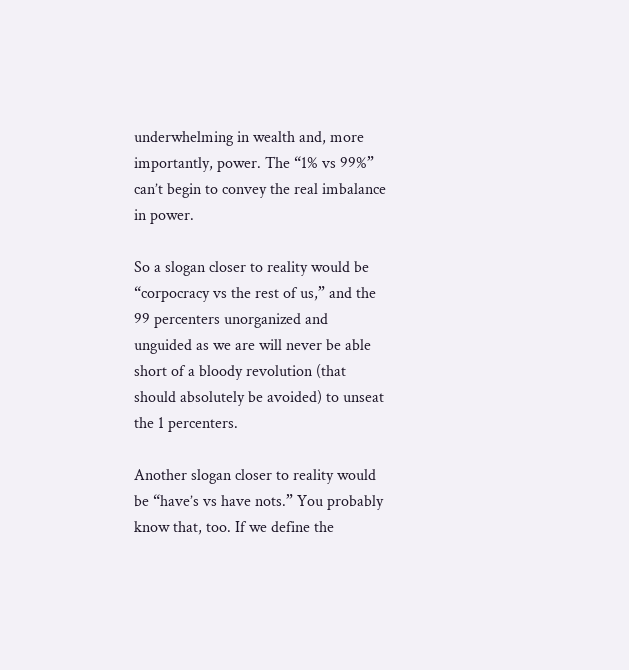underwhelming in wealth and, more importantly, power. The “1% vs 99%” can’t begin to convey the real imbalance in power.

So a slogan closer to reality would be “corpocracy vs the rest of us,” and the 99 percenters unorganized and unguided as we are will never be able short of a bloody revolution (that should absolutely be avoided) to unseat the 1 percenters.

Another slogan closer to reality would be “have’s vs have nots.” You probably know that, too. If we define the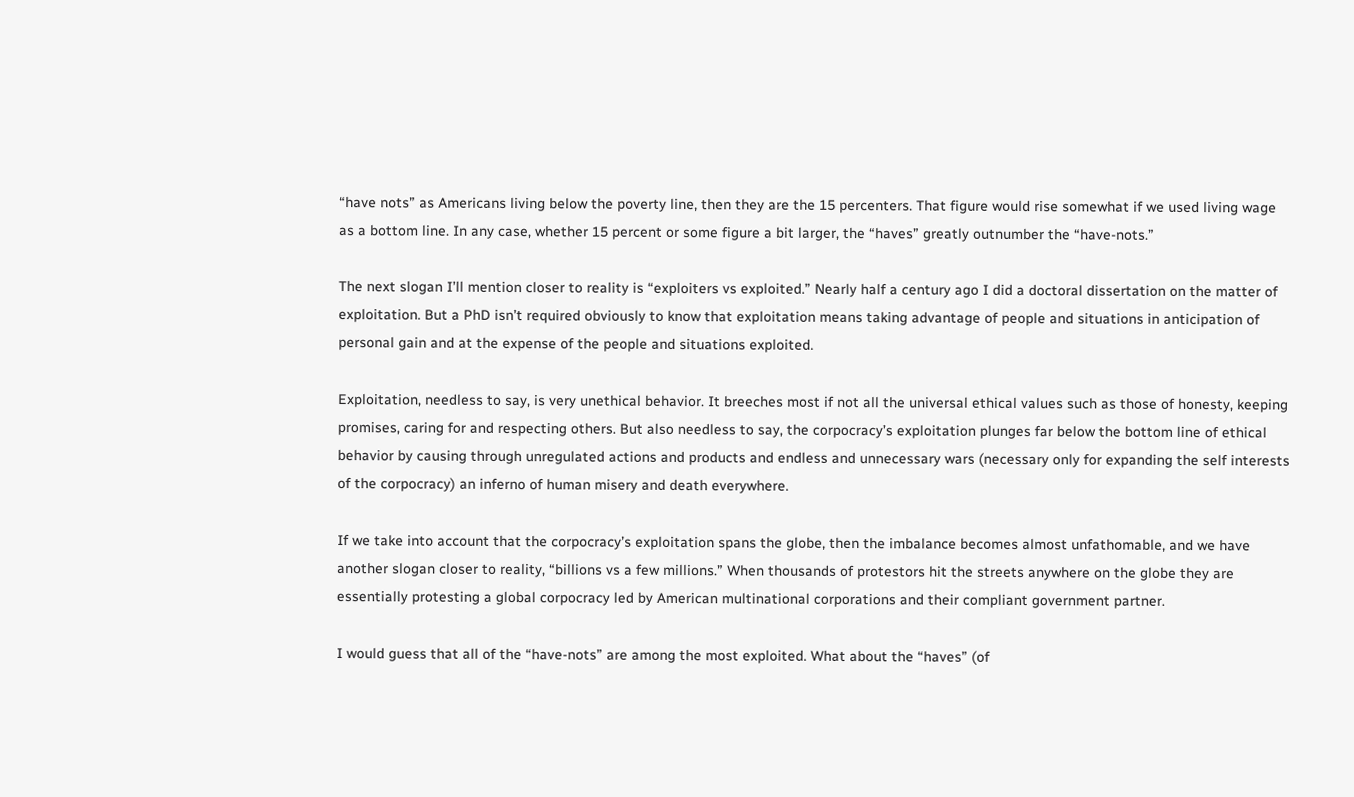“have nots” as Americans living below the poverty line, then they are the 15 percenters. That figure would rise somewhat if we used living wage as a bottom line. In any case, whether 15 percent or some figure a bit larger, the “haves” greatly outnumber the “have-nots.”

The next slogan I’ll mention closer to reality is “exploiters vs exploited.” Nearly half a century ago I did a doctoral dissertation on the matter of exploitation. But a PhD isn’t required obviously to know that exploitation means taking advantage of people and situations in anticipation of personal gain and at the expense of the people and situations exploited.

Exploitation, needless to say, is very unethical behavior. It breeches most if not all the universal ethical values such as those of honesty, keeping promises, caring for and respecting others. But also needless to say, the corpocracy’s exploitation plunges far below the bottom line of ethical behavior by causing through unregulated actions and products and endless and unnecessary wars (necessary only for expanding the self interests of the corpocracy) an inferno of human misery and death everywhere.

If we take into account that the corpocracy’s exploitation spans the globe, then the imbalance becomes almost unfathomable, and we have another slogan closer to reality, “billions vs a few millions.” When thousands of protestors hit the streets anywhere on the globe they are essentially protesting a global corpocracy led by American multinational corporations and their compliant government partner.

I would guess that all of the “have-nots” are among the most exploited. What about the “haves” (of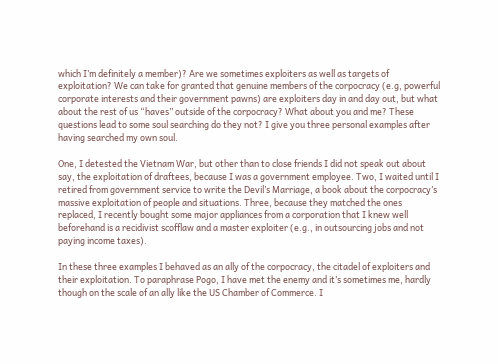which I’m definitely a member)? Are we sometimes exploiters as well as targets of exploitation? We can take for granted that genuine members of the corpocracy (e.g, powerful corporate interests and their government pawns) are exploiters day in and day out, but what about the rest of us “haves” outside of the corpocracy? What about you and me? These questions lead to some soul searching do they not? I give you three personal examples after having searched my own soul.

One, I detested the Vietnam War, but other than to close friends I did not speak out about say, the exploitation of draftees, because I was a government employee. Two, I waited until I retired from government service to write the Devil’s Marriage, a book about the corpocracy’s massive exploitation of people and situations. Three, because they matched the ones replaced, I recently bought some major appliances from a corporation that I knew well beforehand is a recidivist scofflaw and a master exploiter (e.g., in outsourcing jobs and not paying income taxes).

In these three examples I behaved as an ally of the corpocracy, the citadel of exploiters and their exploitation. To paraphrase Pogo, I have met the enemy and it’s sometimes me, hardly though on the scale of an ally like the US Chamber of Commerce. I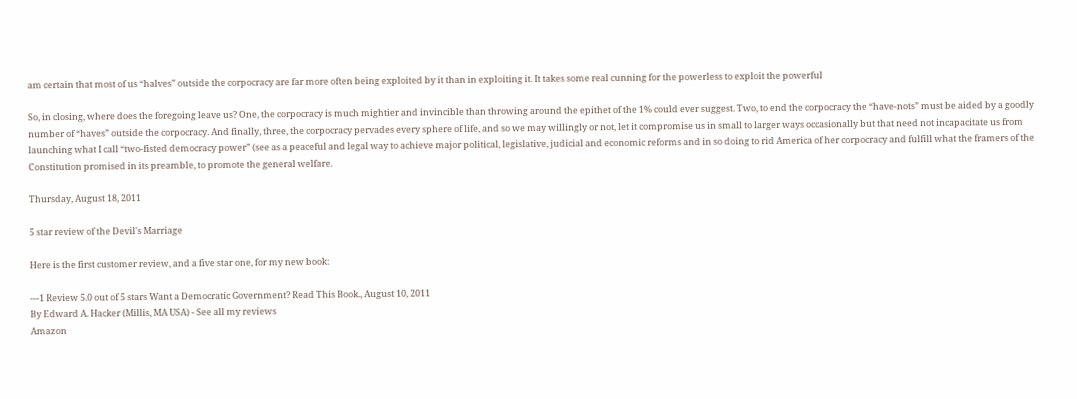am certain that most of us “halves” outside the corpocracy are far more often being exploited by it than in exploiting it. It takes some real cunning for the powerless to exploit the powerful

So, in closing, where does the foregoing leave us? One, the corpocracy is much mightier and invincible than throwing around the epithet of the 1% could ever suggest. Two, to end the corpocracy the “have-nots” must be aided by a goodly number of “haves” outside the corpocracy. And finally, three, the corpocracy pervades every sphere of life, and so we may willingly or not, let it compromise us in small to larger ways occasionally but that need not incapacitate us from launching what I call “two-fisted democracy power” (see as a peaceful and legal way to achieve major political, legislative, judicial and economic reforms and in so doing to rid America of her corpocracy and fulfill what the framers of the Constitution promised in its preamble, to promote the general welfare.

Thursday, August 18, 2011

5 star review of the Devil's Marriage

Here is the first customer review, and a five star one, for my new book:

---1 Review 5.0 out of 5 stars Want a Democratic Government? Read This Book., August 10, 2011
By Edward A. Hacker (Millis, MA USA) - See all my reviews
Amazon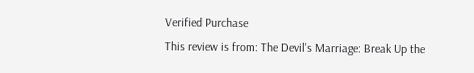Verified Purchase
This review is from: The Devil's Marriage: Break Up the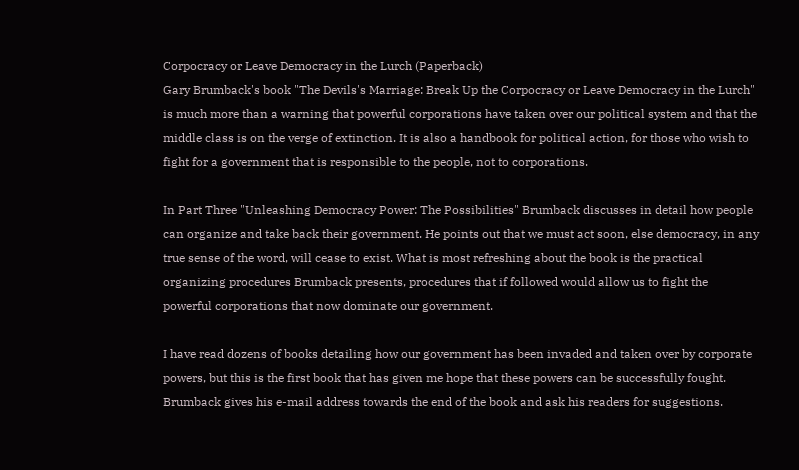Corpocracy or Leave Democracy in the Lurch (Paperback)
Gary Brumback's book "The Devils's Marriage: Break Up the Corpocracy or Leave Democracy in the Lurch" is much more than a warning that powerful corporations have taken over our political system and that the middle class is on the verge of extinction. It is also a handbook for political action, for those who wish to fight for a government that is responsible to the people, not to corporations.

In Part Three "Unleashing Democracy Power: The Possibilities" Brumback discusses in detail how people can organize and take back their government. He points out that we must act soon, else democracy, in any true sense of the word, will cease to exist. What is most refreshing about the book is the practical organizing procedures Brumback presents, procedures that if followed would allow us to fight the powerful corporations that now dominate our government.

I have read dozens of books detailing how our government has been invaded and taken over by corporate powers, but this is the first book that has given me hope that these powers can be successfully fought. Brumback gives his e-mail address towards the end of the book and ask his readers for suggestions.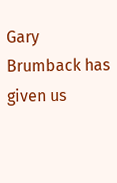Gary Brumback has given us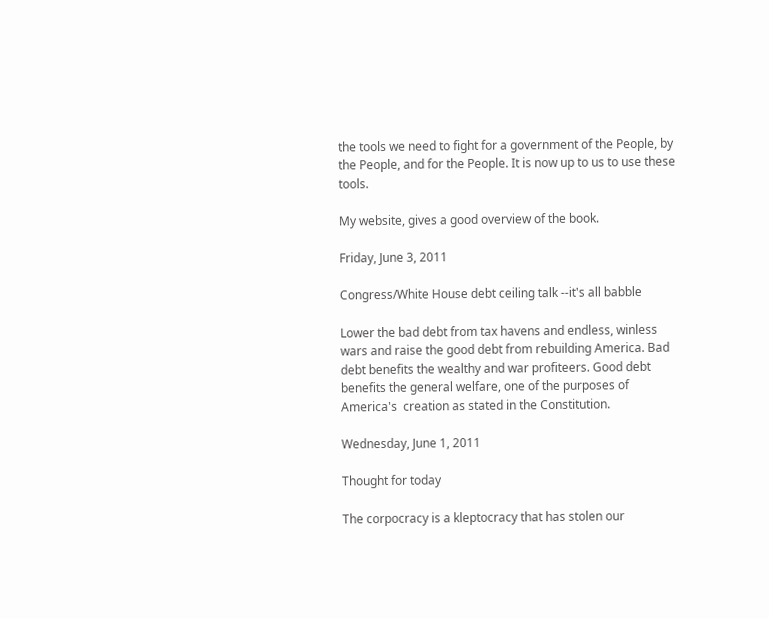the tools we need to fight for a government of the People, by the People, and for the People. It is now up to us to use these tools.

My website, gives a good overview of the book.

Friday, June 3, 2011

Congress/White House debt ceiling talk --it's all babble

Lower the bad debt from tax havens and endless, winless wars and raise the good debt from rebuilding America. Bad debt benefits the wealthy and war profiteers. Good debt benefits the general welfare, one of the purposes of America's  creation as stated in the Constitution.

Wednesday, June 1, 2011

Thought for today

The corpocracy is a kleptocracy that has stolen our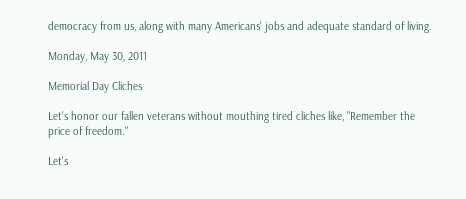democracy from us, along with many Americans' jobs and adequate standard of living.

Monday, May 30, 2011

Memorial Day Cliches

Let's honor our fallen veterans without mouthing tired cliches like, "Remember the price of freedom."

Let's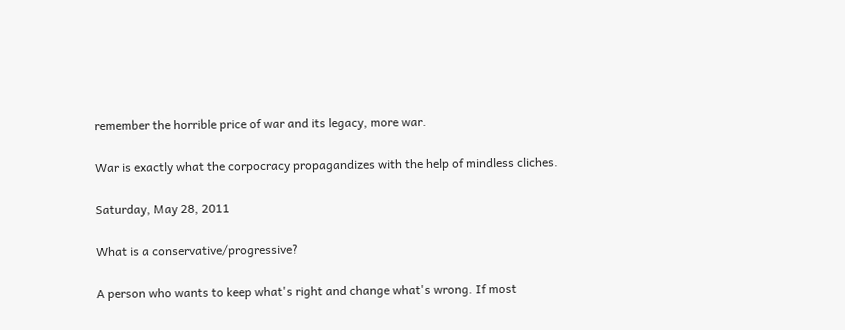remember the horrible price of war and its legacy, more war.

War is exactly what the corpocracy propagandizes with the help of mindless cliches.

Saturday, May 28, 2011

What is a conservative/progressive?

A person who wants to keep what's right and change what's wrong. If most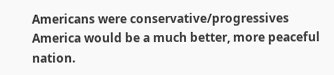Americans were conservative/progressives America would be a much better, more peaceful nation.